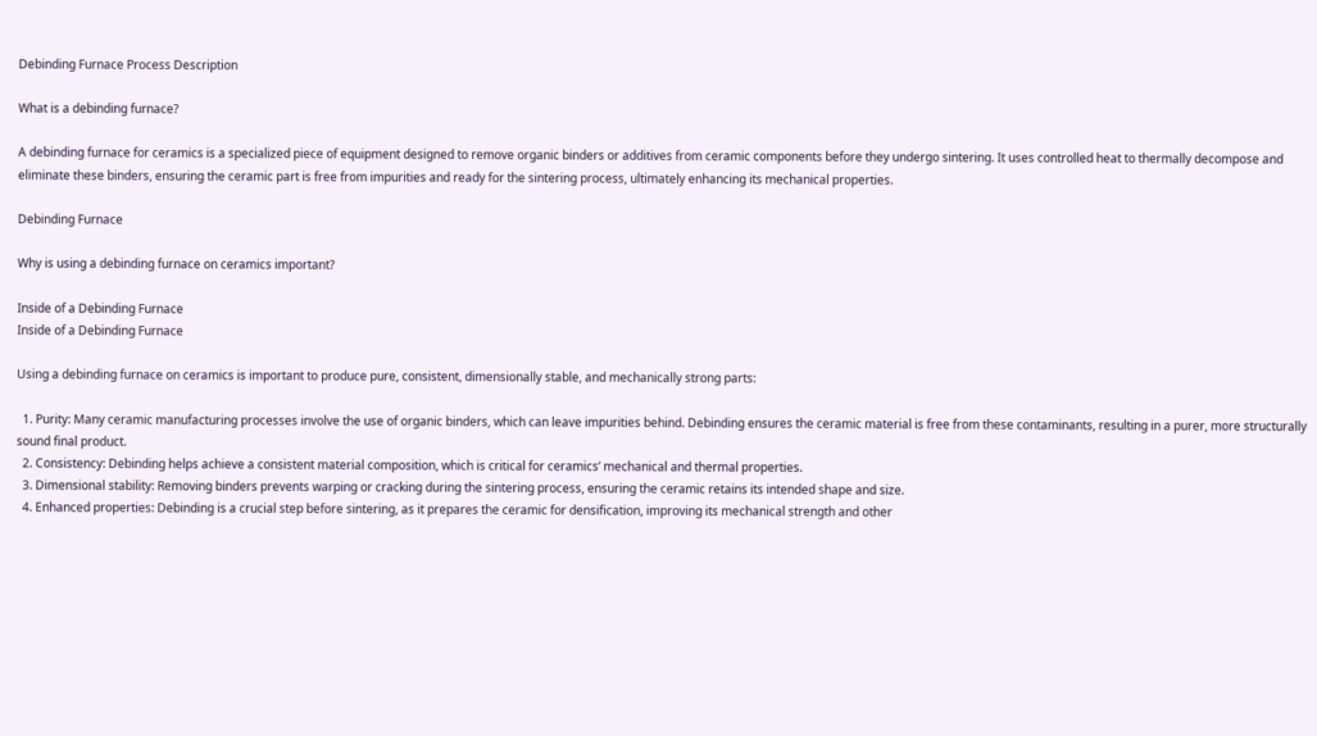Debinding Furnace Process Description

What is a debinding furnace?

A debinding furnace for ceramics is a specialized piece of equipment designed to remove organic binders or additives from ceramic components before they undergo sintering. It uses controlled heat to thermally decompose and eliminate these binders, ensuring the ceramic part is free from impurities and ready for the sintering process, ultimately enhancing its mechanical properties.

Debinding Furnace

Why is using a debinding furnace on ceramics important?

Inside of a Debinding Furnace
Inside of a Debinding Furnace

Using a debinding furnace on ceramics is important to produce pure, consistent, dimensionally stable, and mechanically strong parts:

  1. Purity: Many ceramic manufacturing processes involve the use of organic binders, which can leave impurities behind. Debinding ensures the ceramic material is free from these contaminants, resulting in a purer, more structurally sound final product.
  2. Consistency: Debinding helps achieve a consistent material composition, which is critical for ceramics’ mechanical and thermal properties.
  3. Dimensional stability: Removing binders prevents warping or cracking during the sintering process, ensuring the ceramic retains its intended shape and size.
  4. Enhanced properties: Debinding is a crucial step before sintering, as it prepares the ceramic for densification, improving its mechanical strength and other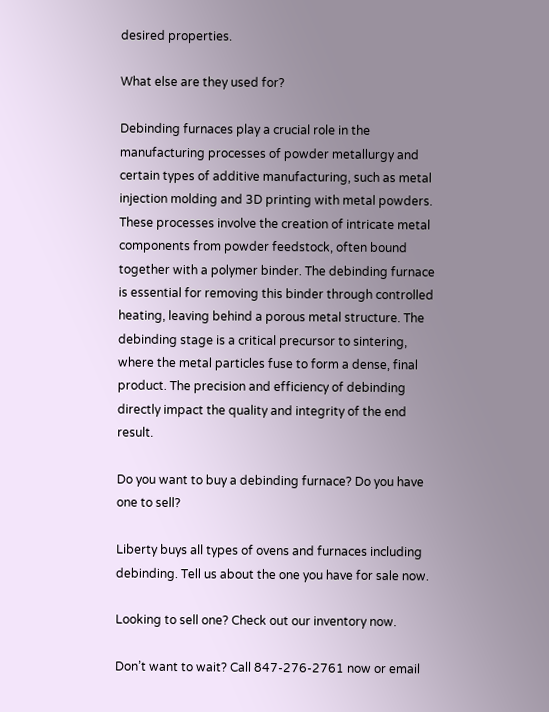desired properties.

What else are they used for?

Debinding furnaces play a crucial role in the manufacturing processes of powder metallurgy and certain types of additive manufacturing, such as metal injection molding and 3D printing with metal powders. These processes involve the creation of intricate metal components from powder feedstock, often bound together with a polymer binder. The debinding furnace is essential for removing this binder through controlled heating, leaving behind a porous metal structure. The debinding stage is a critical precursor to sintering, where the metal particles fuse to form a dense, final product. The precision and efficiency of debinding directly impact the quality and integrity of the end result.

Do you want to buy a debinding furnace? Do you have one to sell?

Liberty buys all types of ovens and furnaces including debinding. Tell us about the one you have for sale now.

Looking to sell one? Check out our inventory now.

Don’t want to wait? Call 847-276-2761 now or email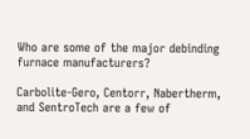Who are some of the major debinding furnace manufacturers?

Carbolite-Gero, Centorr, Nabertherm, and SentroTech are a few of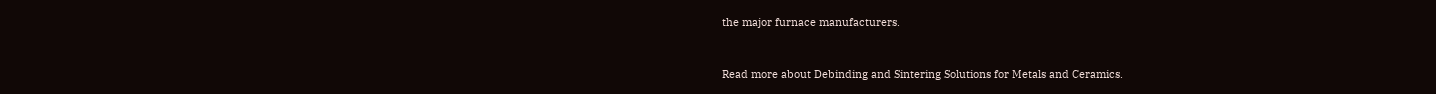the major furnace manufacturers.


Read more about Debinding and Sintering Solutions for Metals and Ceramics.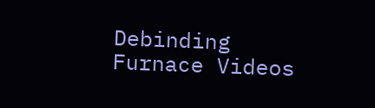Debinding Furnace Videos